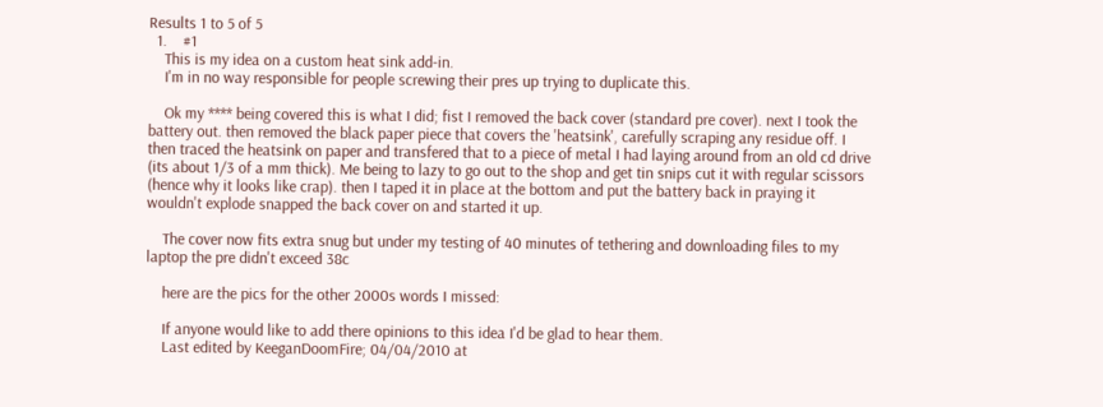Results 1 to 5 of 5
  1.    #1
    This is my idea on a custom heat sink add-in.
    I'm in no way responsible for people screwing their pres up trying to duplicate this.

    Ok my **** being covered this is what I did; fist I removed the back cover (standard pre cover). next I took the battery out. then removed the black paper piece that covers the 'heatsink', carefully scraping any residue off. I then traced the heatsink on paper and transfered that to a piece of metal I had laying around from an old cd drive (its about 1/3 of a mm thick). Me being to lazy to go out to the shop and get tin snips cut it with regular scissors (hence why it looks like crap). then I taped it in place at the bottom and put the battery back in praying it wouldn't explode snapped the back cover on and started it up.

    The cover now fits extra snug but under my testing of 40 minutes of tethering and downloading files to my laptop the pre didn't exceed 38c

    here are the pics for the other 2000s words I missed:

    If anyone would like to add there opinions to this idea I'd be glad to hear them.
    Last edited by KeeganDoomFire; 04/04/2010 at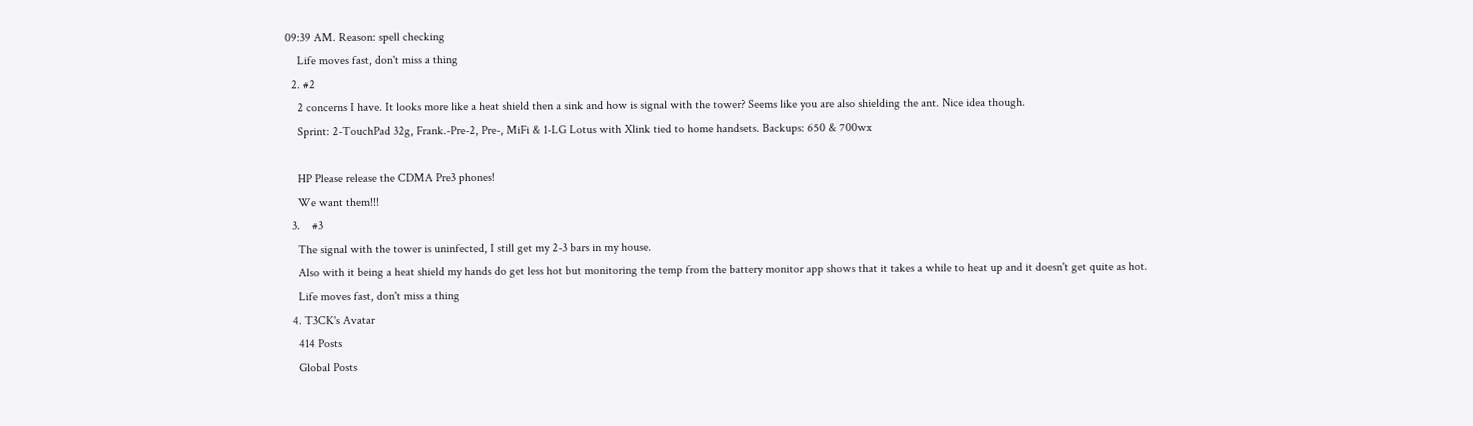09:39 AM. Reason: spell checking
    Life moves fast, don't miss a thing
  2. #2
    2 concerns I have. It looks more like a heat shield then a sink and how is signal with the tower? Seems like you are also shielding the ant. Nice idea though.
    Sprint: 2-TouchPad 32g, Frank.-Pre-2, Pre-, MiFi & 1-LG Lotus with Xlink tied to home handsets. Backups: 650 & 700wx

    HP Please release the CDMA Pre3 phones!
    We want them!!!
  3.    #3
    The signal with the tower is uninfected, I still get my 2-3 bars in my house.
    Also with it being a heat shield my hands do get less hot but monitoring the temp from the battery monitor app shows that it takes a while to heat up and it doesn't get quite as hot.
    Life moves fast, don't miss a thing
  4. T3CK's Avatar
    414 Posts
    Global Posts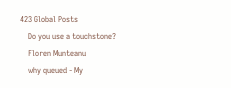423 Global Posts
    Do you use a touchstone?
    Floren Munteanu
    why queued - My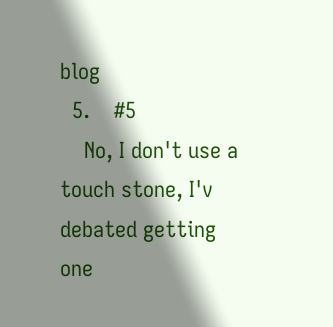blog
  5.    #5
    No, I don't use a touch stone, I'v debated getting one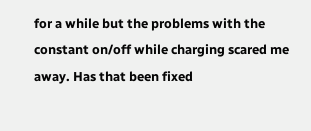for a while but the problems with the constant on/off while charging scared me away. Has that been fixed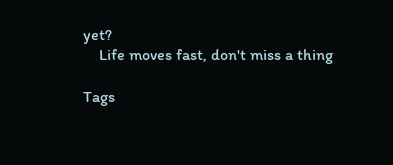yet?
    Life moves fast, don't miss a thing

Tags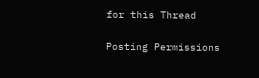for this Thread

Posting Permissions